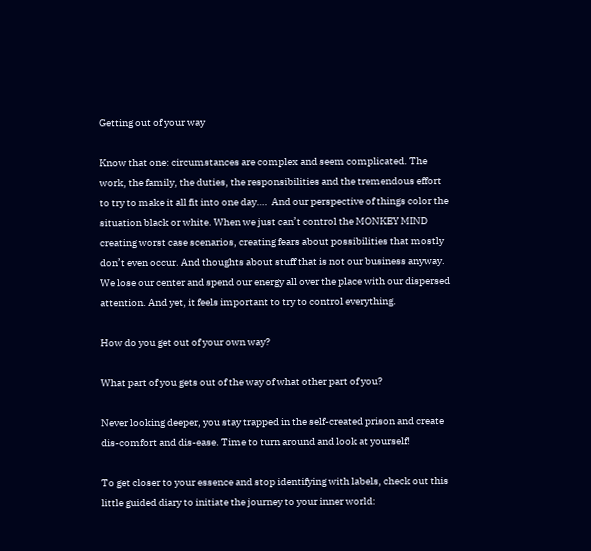Getting out of your way

Know that one: circumstances are complex and seem complicated. The work, the family, the duties, the responsibilities and the tremendous effort to try to make it all fit into one day….  And our perspective of things color the situation black or white. When we just can’t control the MONKEY MIND creating worst case scenarios, creating fears about possibilities that mostly don’t even occur. And thoughts about stuff that is not our business anyway. We lose our center and spend our energy all over the place with our dispersed attention. And yet, it feels important to try to control everything.

How do you get out of your own way?

What part of you gets out of the way of what other part of you?

Never looking deeper, you stay trapped in the self-created prison and create dis-comfort and dis-ease. Time to turn around and look at yourself!

To get closer to your essence and stop identifying with labels, check out this little guided diary to initiate the journey to your inner world: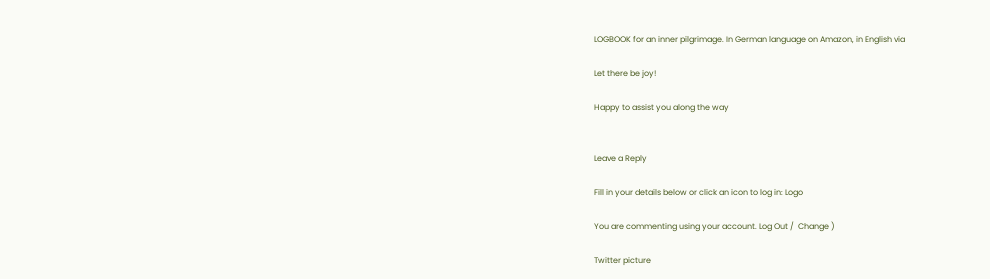LOGBOOK for an inner pilgrimage. In German language on Amazon, in English via

Let there be joy!

Happy to assist you along the way


Leave a Reply

Fill in your details below or click an icon to log in: Logo

You are commenting using your account. Log Out /  Change )

Twitter picture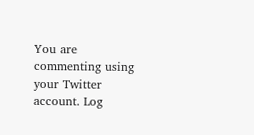You are commenting using your Twitter account. Log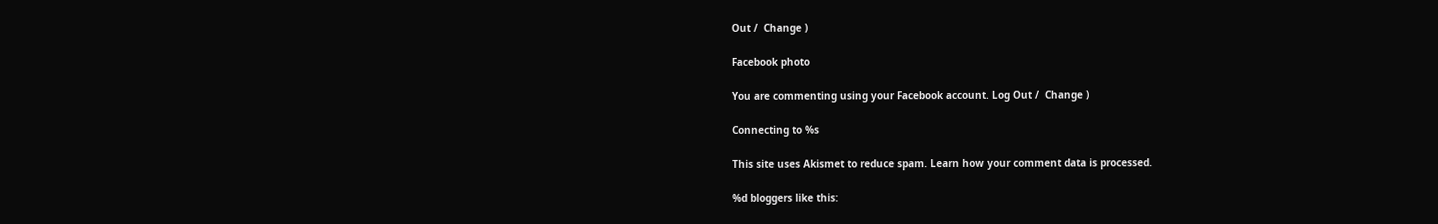Out /  Change )

Facebook photo

You are commenting using your Facebook account. Log Out /  Change )

Connecting to %s

This site uses Akismet to reduce spam. Learn how your comment data is processed.

%d bloggers like this: